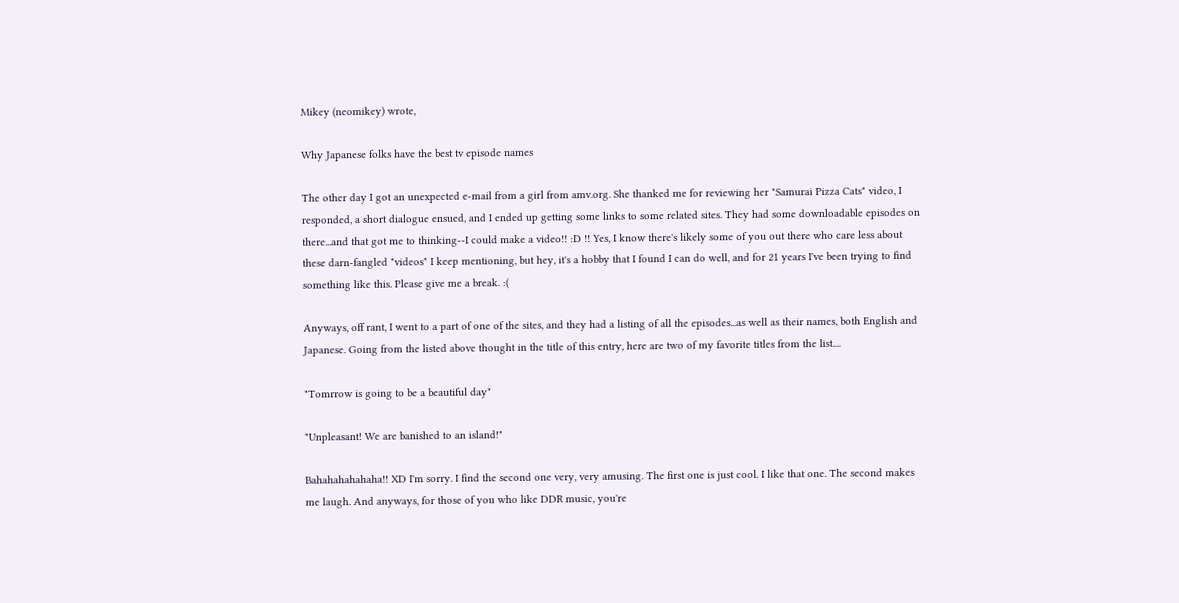Mikey (neomikey) wrote,

Why Japanese folks have the best tv episode names

The other day I got an unexpected e-mail from a girl from amv.org. She thanked me for reviewing her "Samurai Pizza Cats" video, I responded, a short dialogue ensued, and I ended up getting some links to some related sites. They had some downloadable episodes on there...and that got me to thinking--I could make a video!! :D !! Yes, I know there's likely some of you out there who care less about these darn-fangled "videos" I keep mentioning, but hey, it's a hobby that I found I can do well, and for 21 years I've been trying to find something like this. Please give me a break. :(

Anyways, off rant, I went to a part of one of the sites, and they had a listing of all the episodes...as well as their names, both English and Japanese. Going from the listed above thought in the title of this entry, here are two of my favorite titles from the list....

"Tomrrow is going to be a beautiful day"

"Unpleasant! We are banished to an island!"

Bahahahahahaha!! XD I'm sorry. I find the second one very, very amusing. The first one is just cool. I like that one. The second makes me laugh. And anyways, for those of you who like DDR music, you're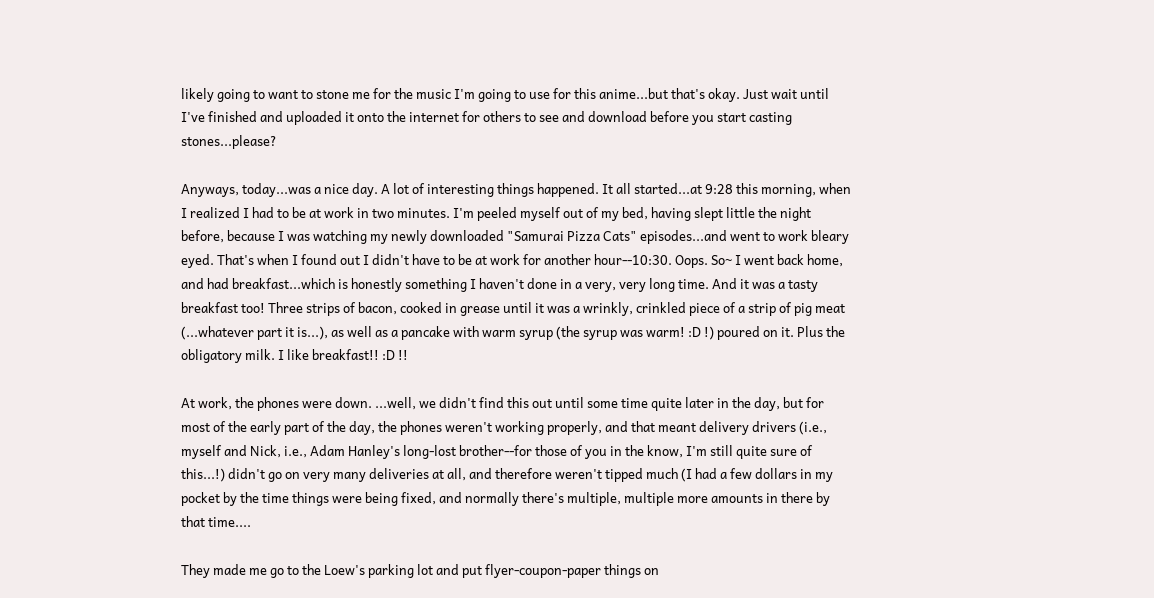likely going to want to stone me for the music I'm going to use for this anime...but that's okay. Just wait until I've finished and uploaded it onto the internet for others to see and download before you start casting stones...please?

Anyways, today...was a nice day. A lot of interesting things happened. It all started...at 9:28 this morning, when I realized I had to be at work in two minutes. I'm peeled myself out of my bed, having slept little the night before, because I was watching my newly downloaded "Samurai Pizza Cats" episodes...and went to work bleary eyed. That's when I found out I didn't have to be at work for another hour--10:30. Oops. So~ I went back home, and had breakfast...which is honestly something I haven't done in a very, very long time. And it was a tasty breakfast too! Three strips of bacon, cooked in grease until it was a wrinkly, crinkled piece of a strip of pig meat (...whatever part it is...), as well as a pancake with warm syrup (the syrup was warm! :D !) poured on it. Plus the obligatory milk. I like breakfast!! :D !!

At work, the phones were down. ...well, we didn't find this out until some time quite later in the day, but for most of the early part of the day, the phones weren't working properly, and that meant delivery drivers (i.e., myself and Nick, i.e., Adam Hanley's long-lost brother--for those of you in the know, I'm still quite sure of this...!) didn't go on very many deliveries at all, and therefore weren't tipped much (I had a few dollars in my pocket by the time things were being fixed, and normally there's multiple, multiple more amounts in there by that time....

They made me go to the Loew's parking lot and put flyer-coupon-paper things on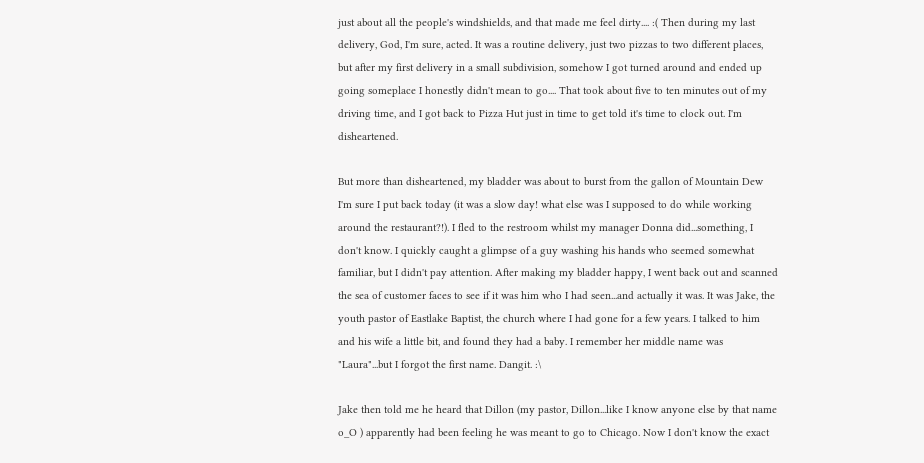just about all the people's windshields, and that made me feel dirty.... :( Then during my last delivery, God, I'm sure, acted. It was a routine delivery, just two pizzas to two different places, but after my first delivery in a small subdivision, somehow I got turned around and ended up going someplace I honestly didn't mean to go.... That took about five to ten minutes out of my driving time, and I got back to Pizza Hut just in time to get told it's time to clock out. I'm disheartened.

But more than disheartened, my bladder was about to burst from the gallon of Mountain Dew I'm sure I put back today (it was a slow day! what else was I supposed to do while working around the restaurant?!). I fled to the restroom whilst my manager Donna did...something, I don't know. I quickly caught a glimpse of a guy washing his hands who seemed somewhat familiar, but I didn't pay attention. After making my bladder happy, I went back out and scanned the sea of customer faces to see if it was him who I had seen...and actually it was. It was Jake, the youth pastor of Eastlake Baptist, the church where I had gone for a few years. I talked to him and his wife a little bit, and found they had a baby. I remember her middle name was "Laura"...but I forgot the first name. Dangit. :\

Jake then told me he heard that Dillon (my pastor, Dillon...like I know anyone else by that name o_O ) apparently had been feeling he was meant to go to Chicago. Now I don't know the exact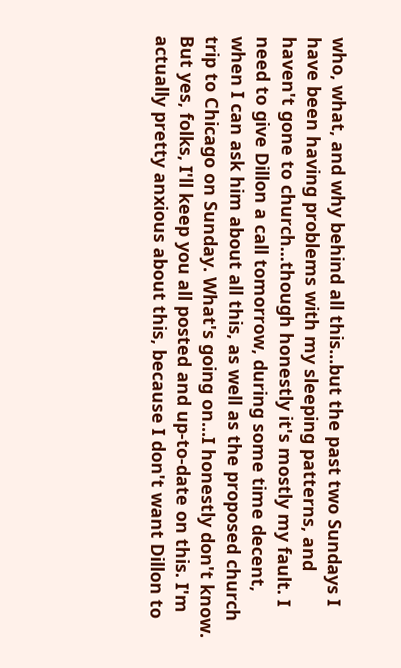who, what, and why behind all this...but the past two Sundays I have been having problems with my sleeping patterns, and haven't gone to church...though honestly it's mostly my fault. I need to give Dillon a call tomorrow, during some time decent, when I can ask him about all this, as well as the proposed church trip to Chicago on Sunday. What's going on...I honestly don't know. But yes, folks, I'll keep you all posted and up-to-date on this. I'm actually pretty anxious about this, because I don't want Dillon to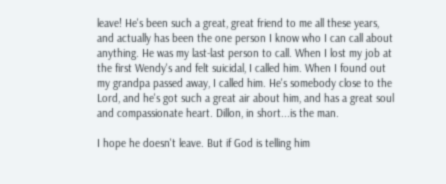leave! He's been such a great, great friend to me all these years, and actually has been the one person I know who I can call about anything. He was my last-last person to call. When I lost my job at the first Wendy's and felt suicidal, I called him. When I found out my grandpa passed away, I called him. He's somebody close to the Lord, and he's got such a great air about him, and has a great soul and compassionate heart. Dillon, in short...is the man.

I hope he doesn't leave. But if God is telling him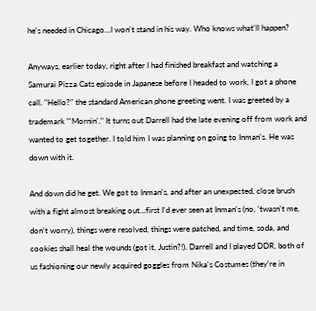he's needed in Chicago...I won't stand in his way. Who knows what'll happen?

Anyways, earlier today, right after I had finished breakfast and watching a Samurai Pizza Cats episode in Japanese before I headed to work, I got a phone call. "Hello?" the standard American phone greeting went. I was greeted by a trademark "'Mornin'." It turns out Darrell had the late evening off from work and wanted to get together. I told him I was planning on going to Inman's. He was down with it.

And down did he get. We got to Inman's, and after an unexpected, close brush with a fight almost breaking out...first I'd ever seen at Inman's (no, 'twasn't me, don't worry), things were resolved, things were patched, and time, soda, and cookies shall heal the wounds (got it, Justin?!). Darrell and I played DDR, both of us fashioning our newly acquired goggles from Nika's Costumes (they're in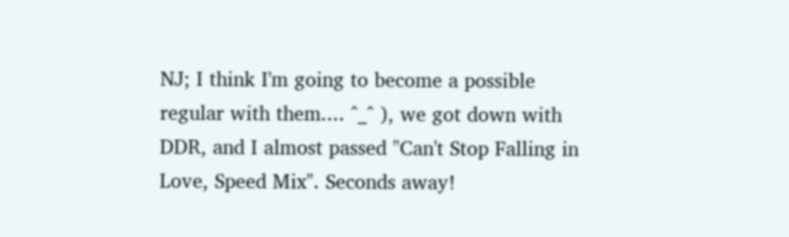NJ; I think I'm going to become a possible regular with them.... ^_^ ), we got down with DDR, and I almost passed "Can't Stop Falling in Love, Speed Mix". Seconds away!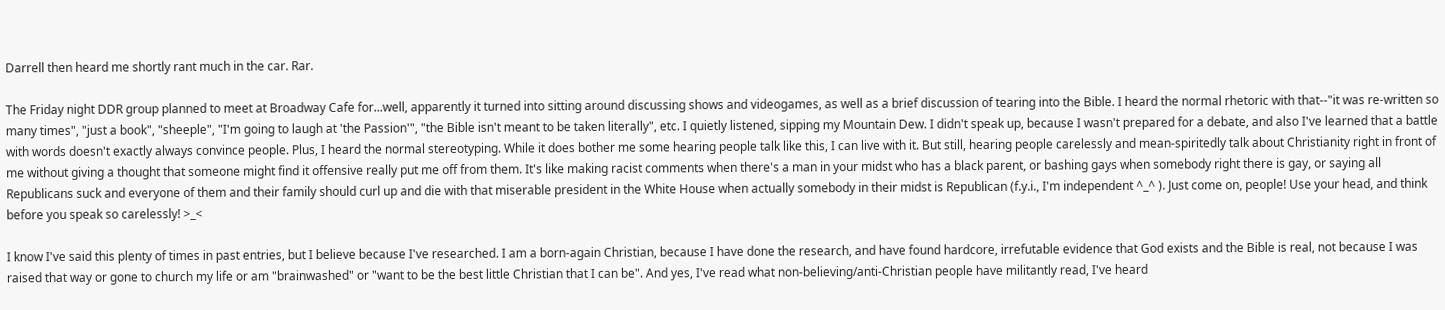Darrell then heard me shortly rant much in the car. Rar.

The Friday night DDR group planned to meet at Broadway Cafe for...well, apparently it turned into sitting around discussing shows and videogames, as well as a brief discussion of tearing into the Bible. I heard the normal rhetoric with that--"it was re-written so many times", "just a book", "sheeple", "I'm going to laugh at 'the Passion'", "the Bible isn't meant to be taken literally", etc. I quietly listened, sipping my Mountain Dew. I didn't speak up, because I wasn't prepared for a debate, and also I've learned that a battle with words doesn't exactly always convince people. Plus, I heard the normal stereotyping. While it does bother me some hearing people talk like this, I can live with it. But still, hearing people carelessly and mean-spiritedly talk about Christianity right in front of me without giving a thought that someone might find it offensive really put me off from them. It's like making racist comments when there's a man in your midst who has a black parent, or bashing gays when somebody right there is gay, or saying all Republicans suck and everyone of them and their family should curl up and die with that miserable president in the White House when actually somebody in their midst is Republican (f.y.i., I'm independent ^_^ ). Just come on, people! Use your head, and think before you speak so carelessly! >_<

I know I've said this plenty of times in past entries, but I believe because I've researched. I am a born-again Christian, because I have done the research, and have found hardcore, irrefutable evidence that God exists and the Bible is real, not because I was raised that way or gone to church my life or am "brainwashed" or "want to be the best little Christian that I can be". And yes, I've read what non-believing/anti-Christian people have militantly read, I've heard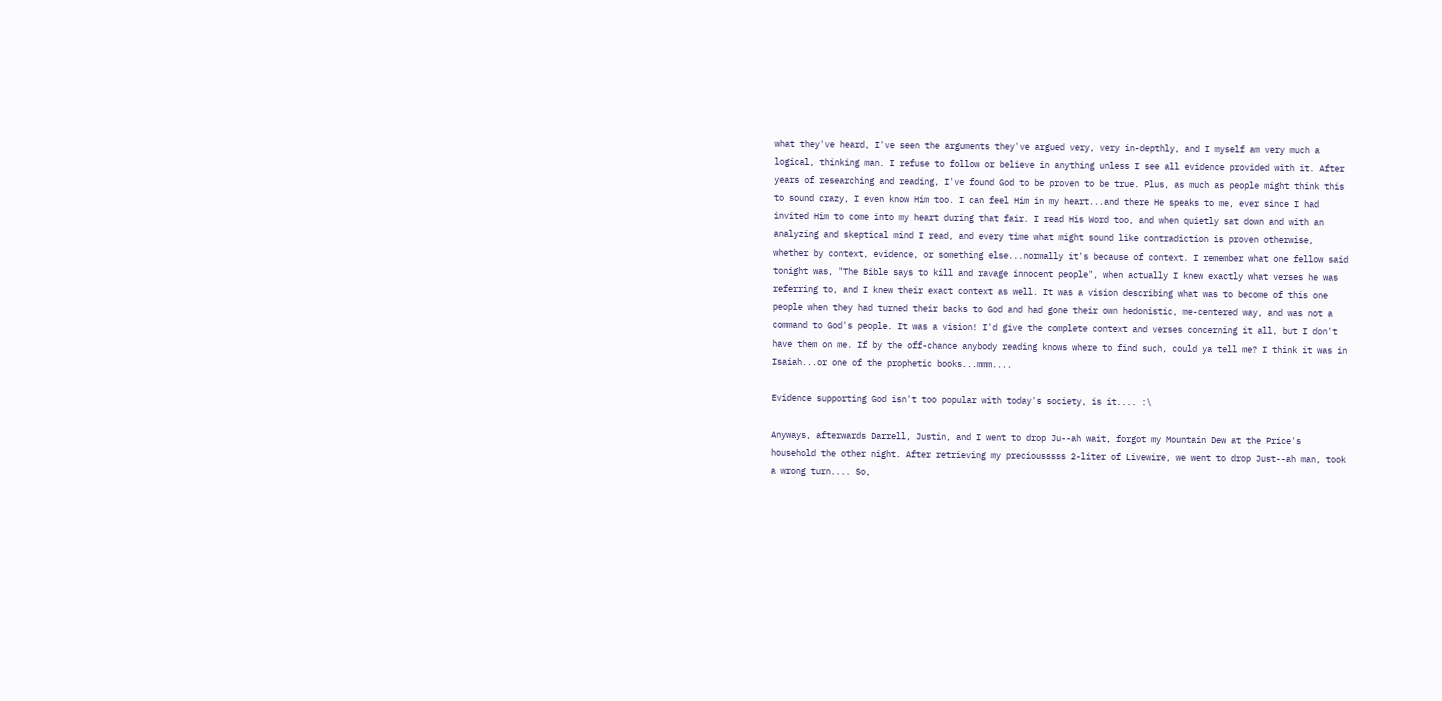what they've heard, I've seen the arguments they've argued very, very in-depthly, and I myself am very much a logical, thinking man. I refuse to follow or believe in anything unless I see all evidence provided with it. After years of researching and reading, I've found God to be proven to be true. Plus, as much as people might think this to sound crazy, I even know Him too. I can feel Him in my heart...and there He speaks to me, ever since I had invited Him to come into my heart during that fair. I read His Word too, and when quietly sat down and with an analyzing and skeptical mind I read, and every time what might sound like contradiction is proven otherwise, whether by context, evidence, or something else...normally it's because of context. I remember what one fellow said tonight was, "The Bible says to kill and ravage innocent people", when actually I knew exactly what verses he was referring to, and I knew their exact context as well. It was a vision describing what was to become of this one people when they had turned their backs to God and had gone their own hedonistic, me-centered way, and was not a command to God's people. It was a vision! I'd give the complete context and verses concerning it all, but I don't have them on me. If by the off-chance anybody reading knows where to find such, could ya tell me? I think it was in Isaiah...or one of the prophetic books...mmm....

Evidence supporting God isn't too popular with today's society, is it.... :\

Anyways, afterwards Darrell, Justin, and I went to drop Ju--ah wait, forgot my Mountain Dew at the Price's household the other night. After retrieving my preciousssss 2-liter of Livewire, we went to drop Just--ah man, took a wrong turn.... So,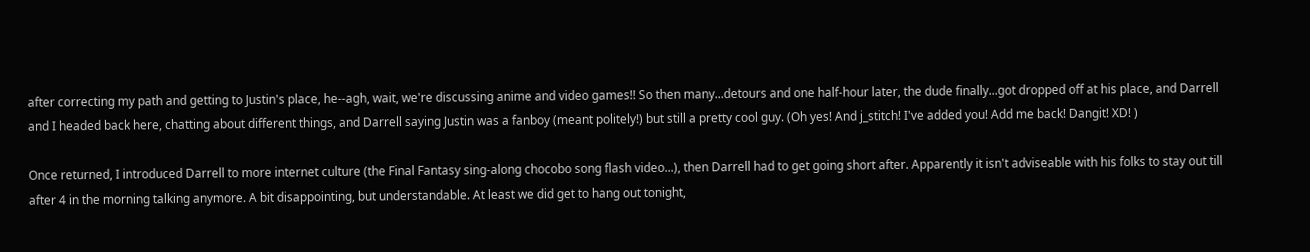after correcting my path and getting to Justin's place, he--agh, wait, we're discussing anime and video games!! So then many...detours and one half-hour later, the dude finally...got dropped off at his place, and Darrell and I headed back here, chatting about different things, and Darrell saying Justin was a fanboy (meant politely!) but still a pretty cool guy. (Oh yes! And j_stitch! I've added you! Add me back! Dangit! XD! )

Once returned, I introduced Darrell to more internet culture (the Final Fantasy sing-along chocobo song flash video...), then Darrell had to get going short after. Apparently it isn't adviseable with his folks to stay out till after 4 in the morning talking anymore. A bit disappointing, but understandable. At least we did get to hang out tonight,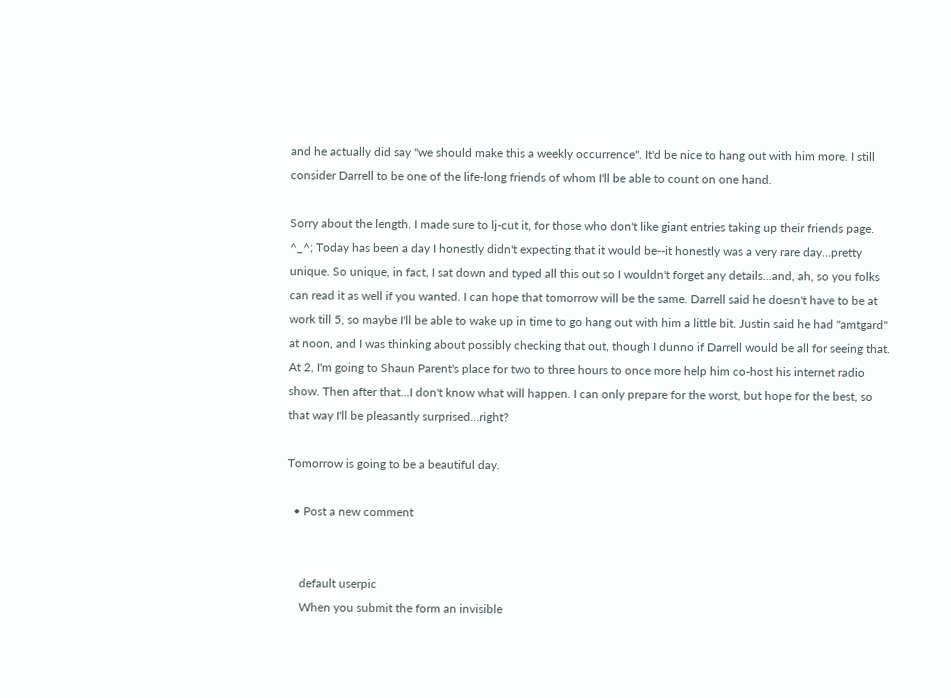and he actually did say "we should make this a weekly occurrence". It'd be nice to hang out with him more. I still consider Darrell to be one of the life-long friends of whom I'll be able to count on one hand.

Sorry about the length. I made sure to lj-cut it, for those who don't like giant entries taking up their friends page. ^_^; Today has been a day I honestly didn't expecting that it would be--it honestly was a very rare day...pretty unique. So unique, in fact, I sat down and typed all this out so I wouldn't forget any details...and, ah, so you folks can read it as well if you wanted. I can hope that tomorrow will be the same. Darrell said he doesn't have to be at work till 5, so maybe I'll be able to wake up in time to go hang out with him a little bit. Justin said he had "amtgard" at noon, and I was thinking about possibly checking that out, though I dunno if Darrell would be all for seeing that. At 2, I'm going to Shaun Parent's place for two to three hours to once more help him co-host his internet radio show. Then after that...I don't know what will happen. I can only prepare for the worst, but hope for the best, so that way I'll be pleasantly surprised...right?

Tomorrow is going to be a beautiful day.

  • Post a new comment


    default userpic
    When you submit the form an invisible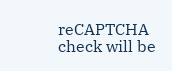reCAPTCHA check will be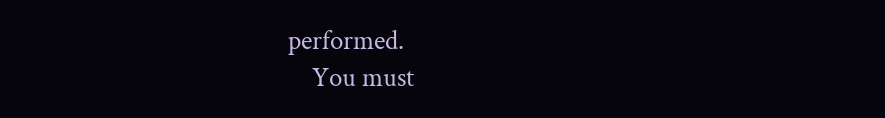performed.
    You must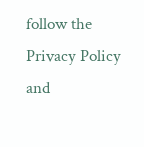follow the Privacy Policy and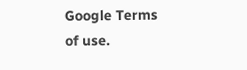Google Terms of use.